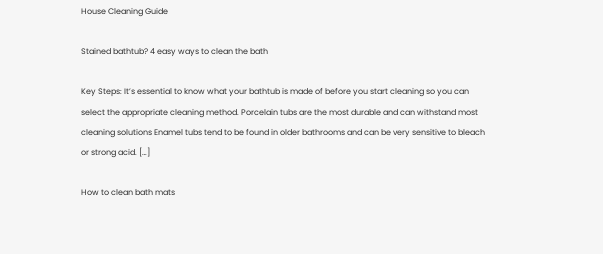House Cleaning Guide

Stained bathtub? 4 easy ways to clean the bath

Key Steps: It’s essential to know what your bathtub is made of before you start cleaning so you can select the appropriate cleaning method. Porcelain tubs are the most durable and can withstand most cleaning solutions Enamel tubs tend to be found in older bathrooms and can be very sensitive to bleach or strong acid. […]

How to clean bath mats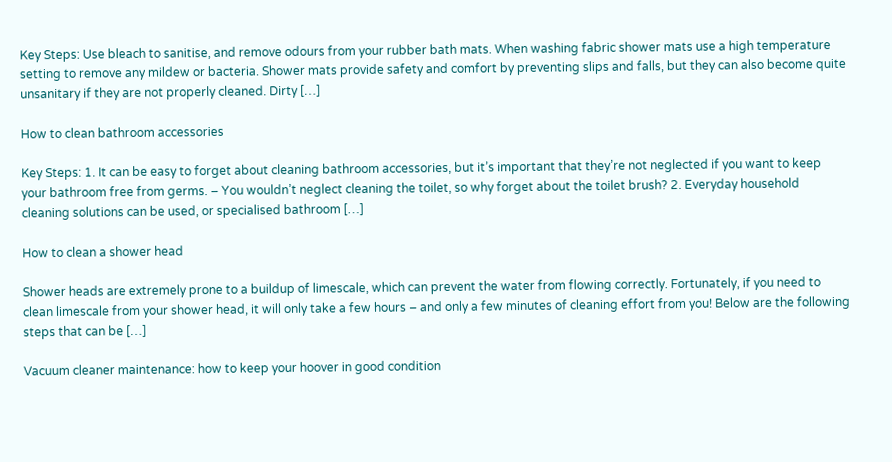Key Steps: Use bleach to sanitise, and remove odours from your rubber bath mats. When washing fabric shower mats use a high temperature setting to remove any mildew or bacteria. Shower mats provide safety and comfort by preventing slips and falls, but they can also become quite unsanitary if they are not properly cleaned. Dirty […]

How to clean bathroom accessories

Key Steps: 1. It can be easy to forget about cleaning bathroom accessories, but it’s important that they’re not neglected if you want to keep your bathroom free from germs. – You wouldn’t neglect cleaning the toilet, so why forget about the toilet brush? 2. Everyday household cleaning solutions can be used, or specialised bathroom […]

How to clean a shower head

Shower heads are extremely prone to a buildup of limescale, which can prevent the water from flowing correctly. Fortunately, if you need to clean limescale from your shower head, it will only take a few hours – and only a few minutes of cleaning effort from you! Below are the following steps that can be […]

Vacuum cleaner maintenance: how to keep your hoover in good condition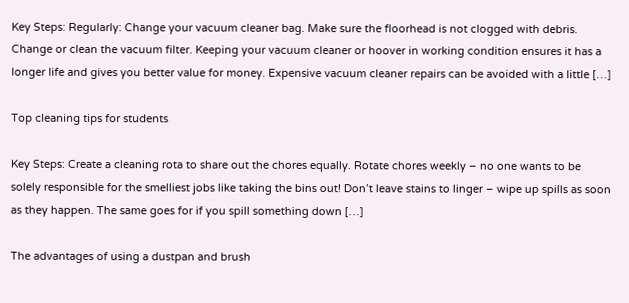Key Steps: Regularly: Change your vacuum cleaner bag. Make sure the floorhead is not clogged with debris. Change or clean the vacuum filter. Keeping your vacuum cleaner or hoover in working condition ensures it has a longer life and gives you better value for money. Expensive vacuum cleaner repairs can be avoided with a little […]

Top cleaning tips for students

Key Steps: Create a cleaning rota to share out the chores equally. Rotate chores weekly – no one wants to be solely responsible for the smelliest jobs like taking the bins out! Don’t leave stains to linger – wipe up spills as soon as they happen. The same goes for if you spill something down […]

The advantages of using a dustpan and brush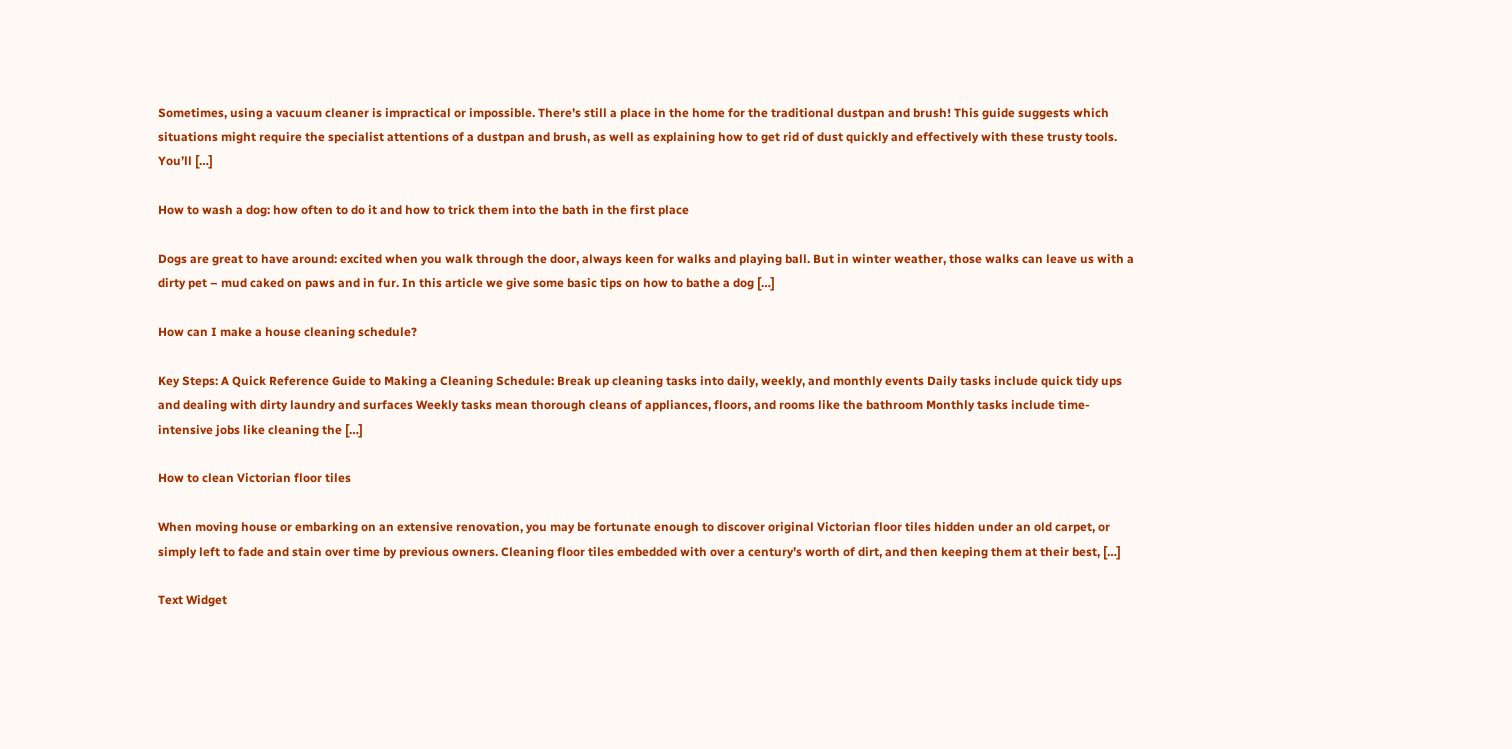Sometimes, using a vacuum cleaner is impractical or impossible. There’s still a place in the home for the traditional dustpan and brush! This guide suggests which situations might require the specialist attentions of a dustpan and brush, as well as explaining how to get rid of dust quickly and effectively with these trusty tools. You’ll […]

How to wash a dog: how often to do it and how to trick them into the bath in the first place

Dogs are great to have around: excited when you walk through the door, always keen for walks and playing ball. But in winter weather, those walks can leave us with a dirty pet – mud caked on paws and in fur. In this article we give some basic tips on how to bathe a dog […]

How can I make a house cleaning schedule?

Key Steps: A Quick Reference Guide to Making a Cleaning Schedule: Break up cleaning tasks into daily, weekly, and monthly events Daily tasks include quick tidy ups and dealing with dirty laundry and surfaces Weekly tasks mean thorough cleans of appliances, floors, and rooms like the bathroom Monthly tasks include time-intensive jobs like cleaning the […]

How to clean Victorian floor tiles

When moving house or embarking on an extensive renovation, you may be fortunate enough to discover original Victorian floor tiles hidden under an old carpet, or simply left to fade and stain over time by previous owners. Cleaning floor tiles embedded with over a century’s worth of dirt, and then keeping them at their best, […]

Text Widget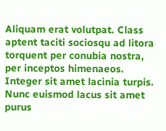Aliquam erat volutpat. Class aptent taciti sociosqu ad litora torquent per conubia nostra, per inceptos himenaeos. Integer sit amet lacinia turpis. Nunc euismod lacus sit amet purus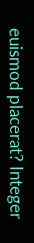euismod placerat? Integer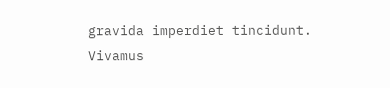gravida imperdiet tincidunt. Vivamus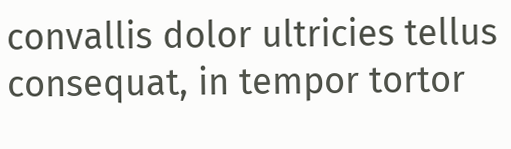convallis dolor ultricies tellus consequat, in tempor tortor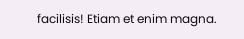facilisis! Etiam et enim magna.